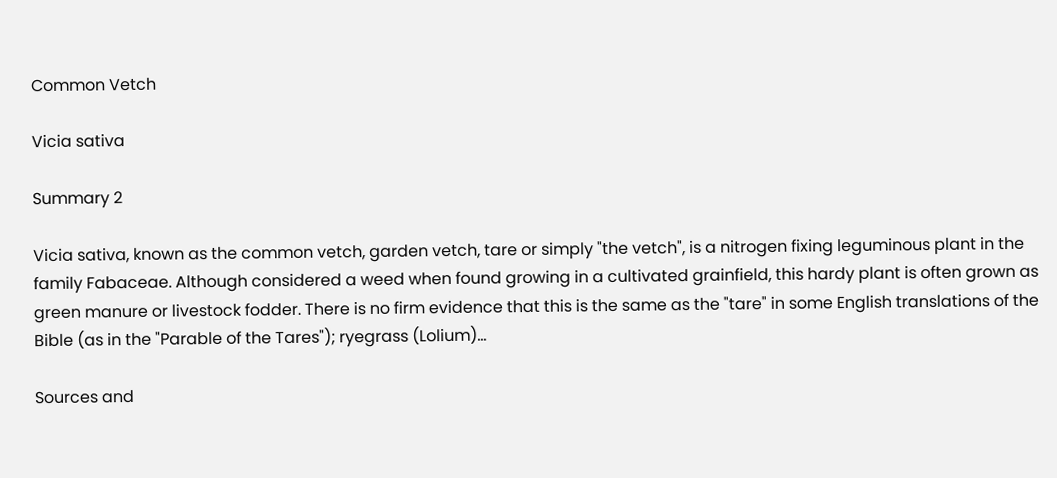Common Vetch

Vicia sativa

Summary 2

Vicia sativa, known as the common vetch, garden vetch, tare or simply "the vetch", is a nitrogen fixing leguminous plant in the family Fabaceae. Although considered a weed when found growing in a cultivated grainfield, this hardy plant is often grown as green manure or livestock fodder. There is no firm evidence that this is the same as the "tare" in some English translations of the Bible (as in the "Parable of the Tares"); ryegrass (Lolium)...

Sources and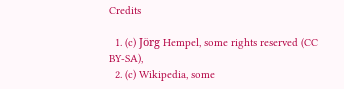Credits

  1. (c) Jörg Hempel, some rights reserved (CC BY-SA),
  2. (c) Wikipedia, some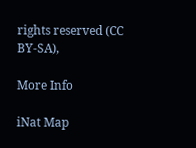rights reserved (CC BY-SA),

More Info

iNat Map